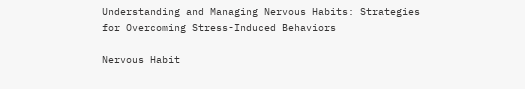Understanding and Managing Nervous Habits: Strategies for Overcoming Stress-Induced Behaviors

Nervous Habit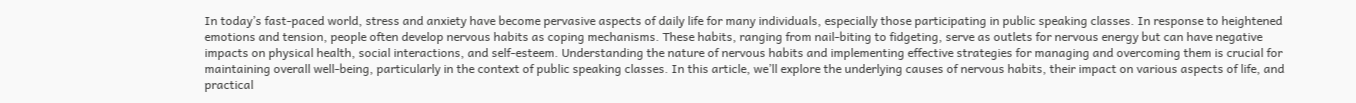In today’s fast-paced world, stress and anxiety have become pervasive aspects of daily life for many individuals, especially those participating in public speaking classes. In response to heightened emotions and tension, people often develop nervous habits as coping mechanisms. These habits, ranging from nail-biting to fidgeting, serve as outlets for nervous energy but can have negative impacts on physical health, social interactions, and self-esteem. Understanding the nature of nervous habits and implementing effective strategies for managing and overcoming them is crucial for maintaining overall well-being, particularly in the context of public speaking classes. In this article, we’ll explore the underlying causes of nervous habits, their impact on various aspects of life, and practical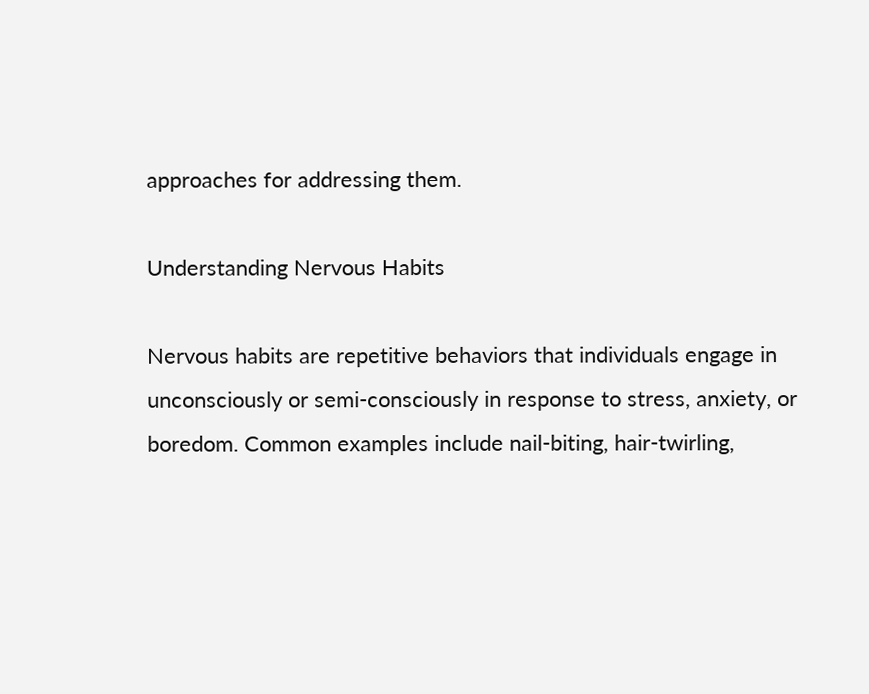approaches for addressing them.

Understanding Nervous Habits

Nervous habits are repetitive behaviors that individuals engage in unconsciously or semi-consciously in response to stress, anxiety, or boredom. Common examples include nail-biting, hair-twirling,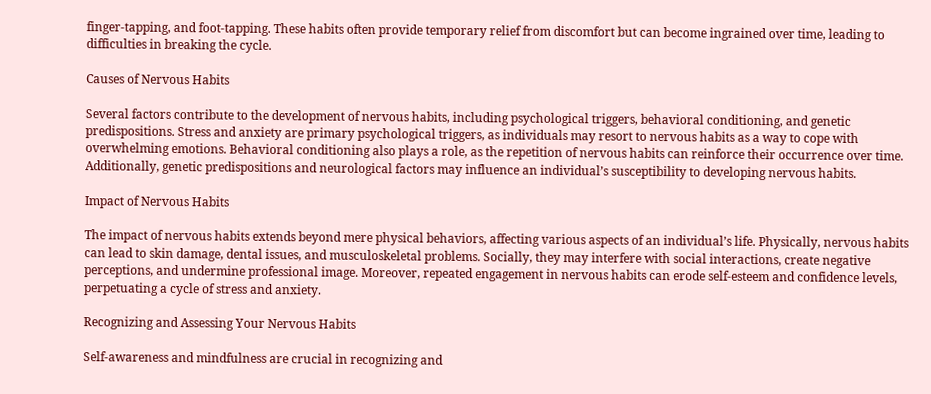finger-tapping, and foot-tapping. These habits often provide temporary relief from discomfort but can become ingrained over time, leading to difficulties in breaking the cycle.

Causes of Nervous Habits

Several factors contribute to the development of nervous habits, including psychological triggers, behavioral conditioning, and genetic predispositions. Stress and anxiety are primary psychological triggers, as individuals may resort to nervous habits as a way to cope with overwhelming emotions. Behavioral conditioning also plays a role, as the repetition of nervous habits can reinforce their occurrence over time. Additionally, genetic predispositions and neurological factors may influence an individual’s susceptibility to developing nervous habits.

Impact of Nervous Habits

The impact of nervous habits extends beyond mere physical behaviors, affecting various aspects of an individual’s life. Physically, nervous habits can lead to skin damage, dental issues, and musculoskeletal problems. Socially, they may interfere with social interactions, create negative perceptions, and undermine professional image. Moreover, repeated engagement in nervous habits can erode self-esteem and confidence levels, perpetuating a cycle of stress and anxiety.

Recognizing and Assessing Your Nervous Habits

Self-awareness and mindfulness are crucial in recognizing and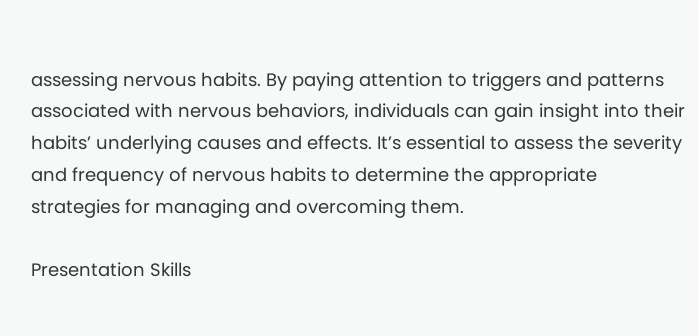assessing nervous habits. By paying attention to triggers and patterns associated with nervous behaviors, individuals can gain insight into their habits’ underlying causes and effects. It’s essential to assess the severity and frequency of nervous habits to determine the appropriate strategies for managing and overcoming them.

Presentation Skills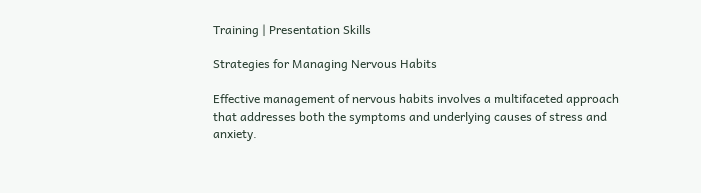Training | Presentation Skills

Strategies for Managing Nervous Habits

Effective management of nervous habits involves a multifaceted approach that addresses both the symptoms and underlying causes of stress and anxiety.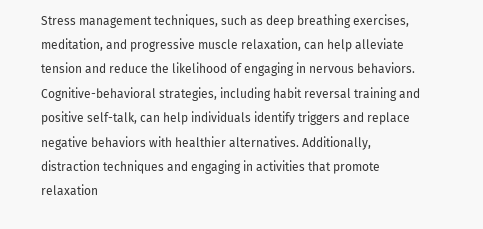Stress management techniques, such as deep breathing exercises, meditation, and progressive muscle relaxation, can help alleviate tension and reduce the likelihood of engaging in nervous behaviors. Cognitive-behavioral strategies, including habit reversal training and positive self-talk, can help individuals identify triggers and replace negative behaviors with healthier alternatives. Additionally, distraction techniques and engaging in activities that promote relaxation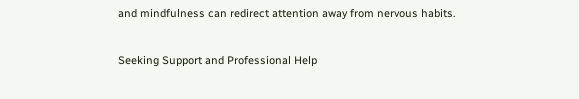and mindfulness can redirect attention away from nervous habits.

Seeking Support and Professional Help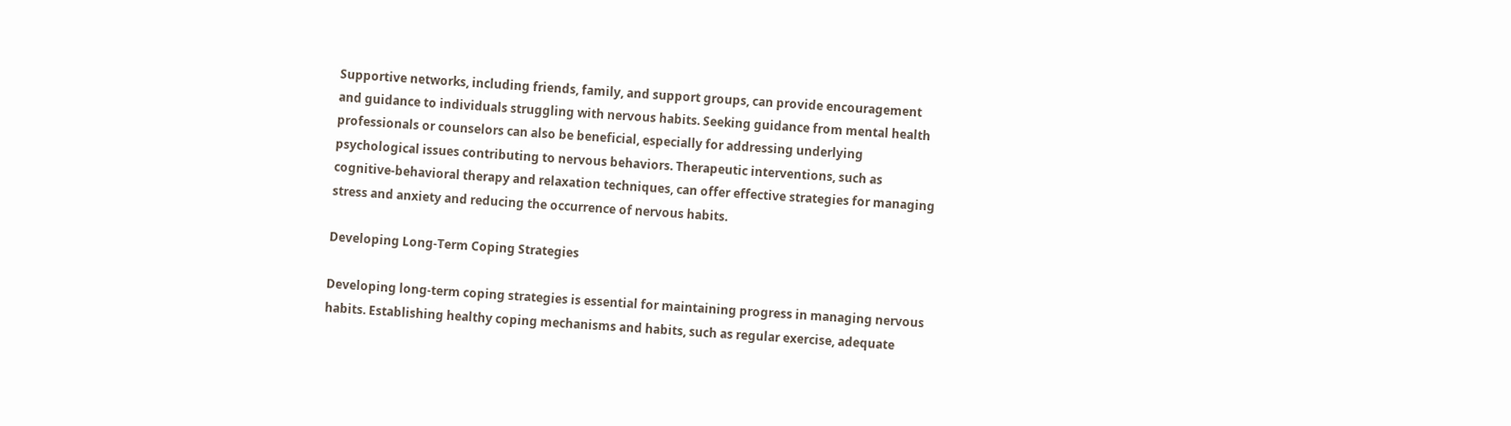Supportive networks, including friends, family, and support groups, can provide encouragement and guidance to individuals struggling with nervous habits. Seeking guidance from mental health professionals or counselors can also be beneficial, especially for addressing underlying psychological issues contributing to nervous behaviors. Therapeutic interventions, such as cognitive-behavioral therapy and relaxation techniques, can offer effective strategies for managing stress and anxiety and reducing the occurrence of nervous habits.

Developing Long-Term Coping Strategies

Developing long-term coping strategies is essential for maintaining progress in managing nervous habits. Establishing healthy coping mechanisms and habits, such as regular exercise, adequate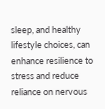sleep, and healthy lifestyle choices, can enhance resilience to stress and reduce reliance on nervous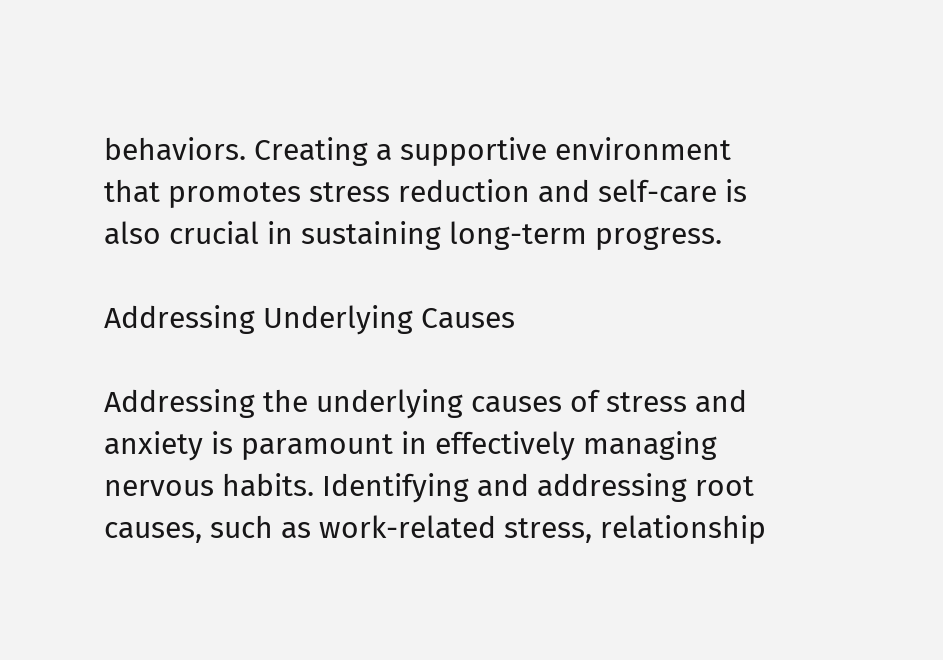behaviors. Creating a supportive environment that promotes stress reduction and self-care is also crucial in sustaining long-term progress.

Addressing Underlying Causes

Addressing the underlying causes of stress and anxiety is paramount in effectively managing nervous habits. Identifying and addressing root causes, such as work-related stress, relationship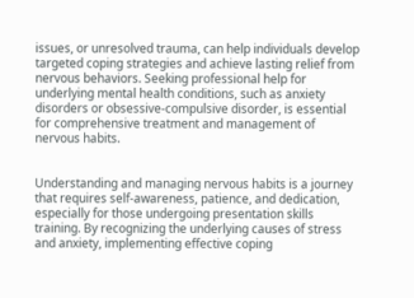issues, or unresolved trauma, can help individuals develop targeted coping strategies and achieve lasting relief from nervous behaviors. Seeking professional help for underlying mental health conditions, such as anxiety disorders or obsessive-compulsive disorder, is essential for comprehensive treatment and management of nervous habits.


Understanding and managing nervous habits is a journey that requires self-awareness, patience, and dedication, especially for those undergoing presentation skills training. By recognizing the underlying causes of stress and anxiety, implementing effective coping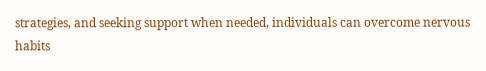strategies, and seeking support when needed, individuals can overcome nervous habits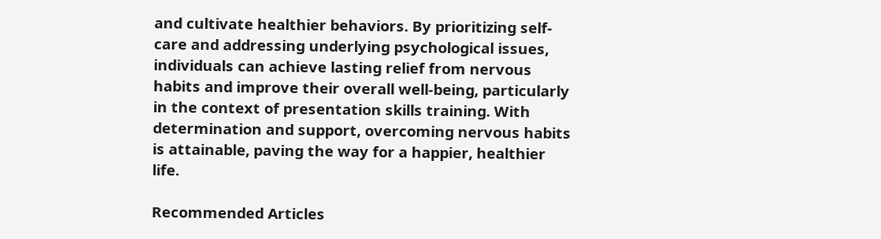and cultivate healthier behaviors. By prioritizing self-care and addressing underlying psychological issues, individuals can achieve lasting relief from nervous habits and improve their overall well-being, particularly in the context of presentation skills training. With determination and support, overcoming nervous habits is attainable, paving the way for a happier, healthier life.

Recommended Articles